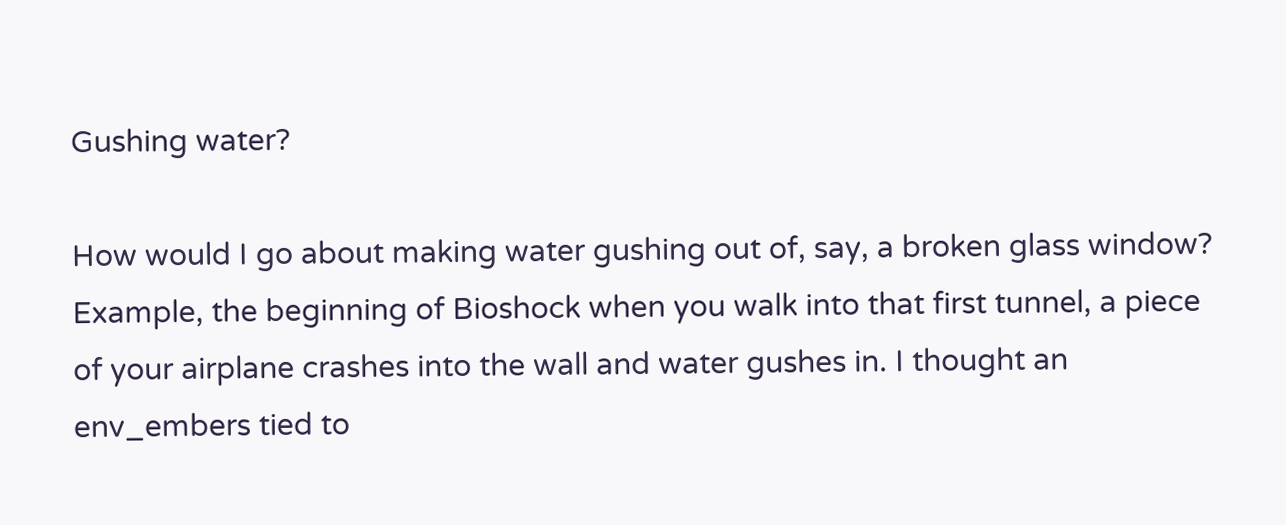Gushing water?

How would I go about making water gushing out of, say, a broken glass window? Example, the beginning of Bioshock when you walk into that first tunnel, a piece of your airplane crashes into the wall and water gushes in. I thought an env_embers tied to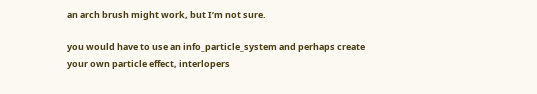an arch brush might work, but I’m not sure.

you would have to use an info_particle_system and perhaps create your own particle effect, interlopers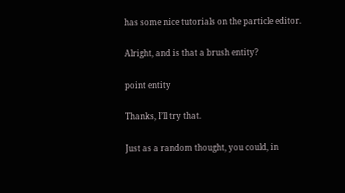has some nice tutorials on the particle editor.

Alright, and is that a brush entity?

point entity

Thanks, I’ll try that.

Just as a random thought, you could, in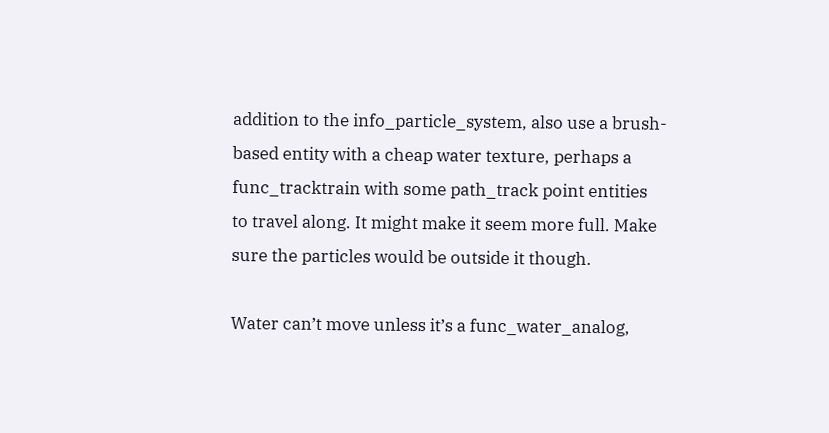addition to the info_particle_system, also use a brush-based entity with a cheap water texture, perhaps a func_tracktrain with some path_track point entities to travel along. It might make it seem more full. Make sure the particles would be outside it though.

Water can’t move unless it’s a func_water_analog,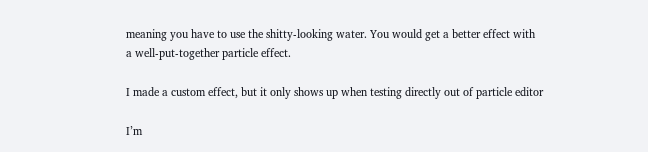meaning you have to use the shitty-looking water. You would get a better effect with a well-put-together particle effect.

I made a custom effect, but it only shows up when testing directly out of particle editor

I’m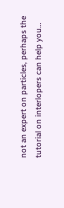not an expert on particles, perhaps the tutorial on interlopers can help you…